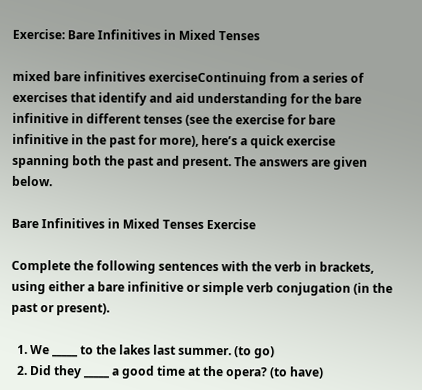Exercise: Bare Infinitives in Mixed Tenses

mixed bare infinitives exerciseContinuing from a series of exercises that identify and aid understanding for the bare infinitive in different tenses (see the exercise for bare infinitive in the past for more), here’s a quick exercise spanning both the past and present. The answers are given below.

Bare Infinitives in Mixed Tenses Exercise

Complete the following sentences with the verb in brackets, using either a bare infinitive or simple verb conjugation (in the past or present).

  1. We _____ to the lakes last summer. (to go)
  2. Did they _____ a good time at the opera? (to have)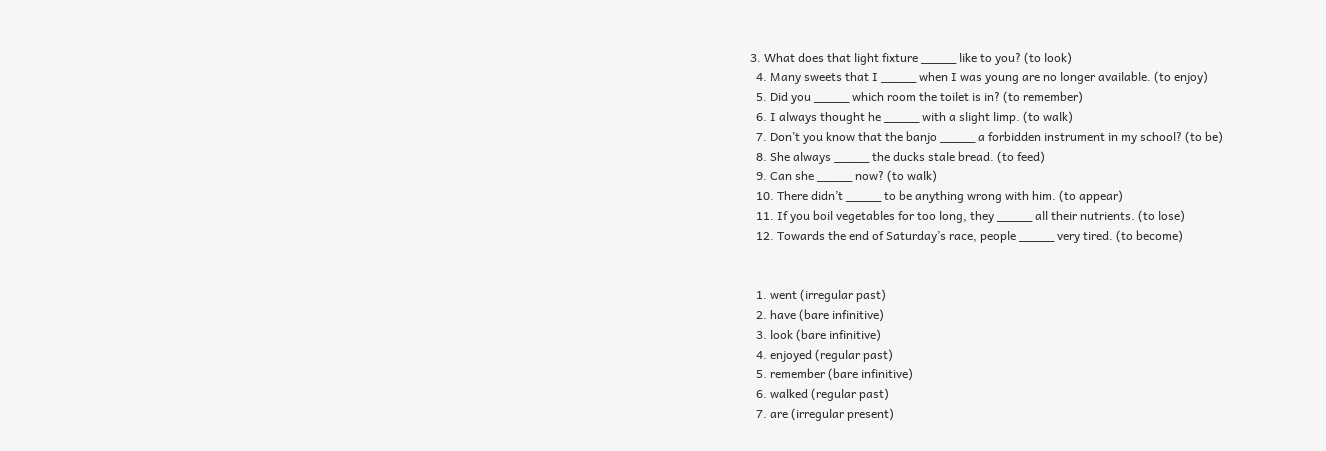3. What does that light fixture _____ like to you? (to look)
  4. Many sweets that I _____ when I was young are no longer available. (to enjoy)
  5. Did you _____ which room the toilet is in? (to remember)
  6. I always thought he _____ with a slight limp. (to walk)
  7. Don’t you know that the banjo _____ a forbidden instrument in my school? (to be)
  8. She always _____ the ducks stale bread. (to feed)
  9. Can she _____ now? (to walk)
  10. There didn’t _____ to be anything wrong with him. (to appear)
  11. If you boil vegetables for too long, they _____ all their nutrients. (to lose)
  12. Towards the end of Saturday’s race, people _____ very tired. (to become)


  1. went (irregular past)
  2. have (bare infinitive)
  3. look (bare infinitive)
  4. enjoyed (regular past)
  5. remember (bare infinitive)
  6. walked (regular past)
  7. are (irregular present)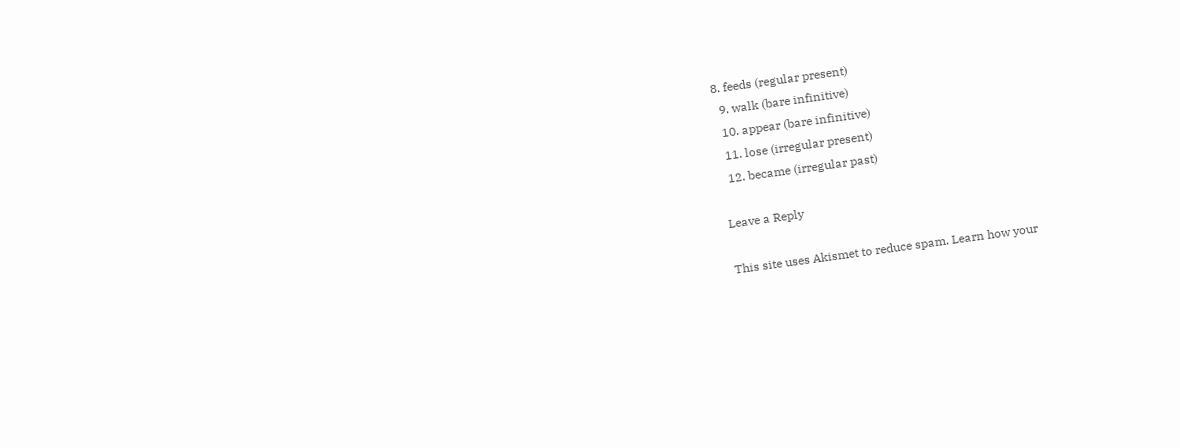8. feeds (regular present)
  9. walk (bare infinitive)
  10. appear (bare infinitive)
  11. lose (irregular present)
  12. became (irregular past)

Leave a Reply

This site uses Akismet to reduce spam. Learn how your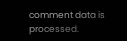comment data is processed.